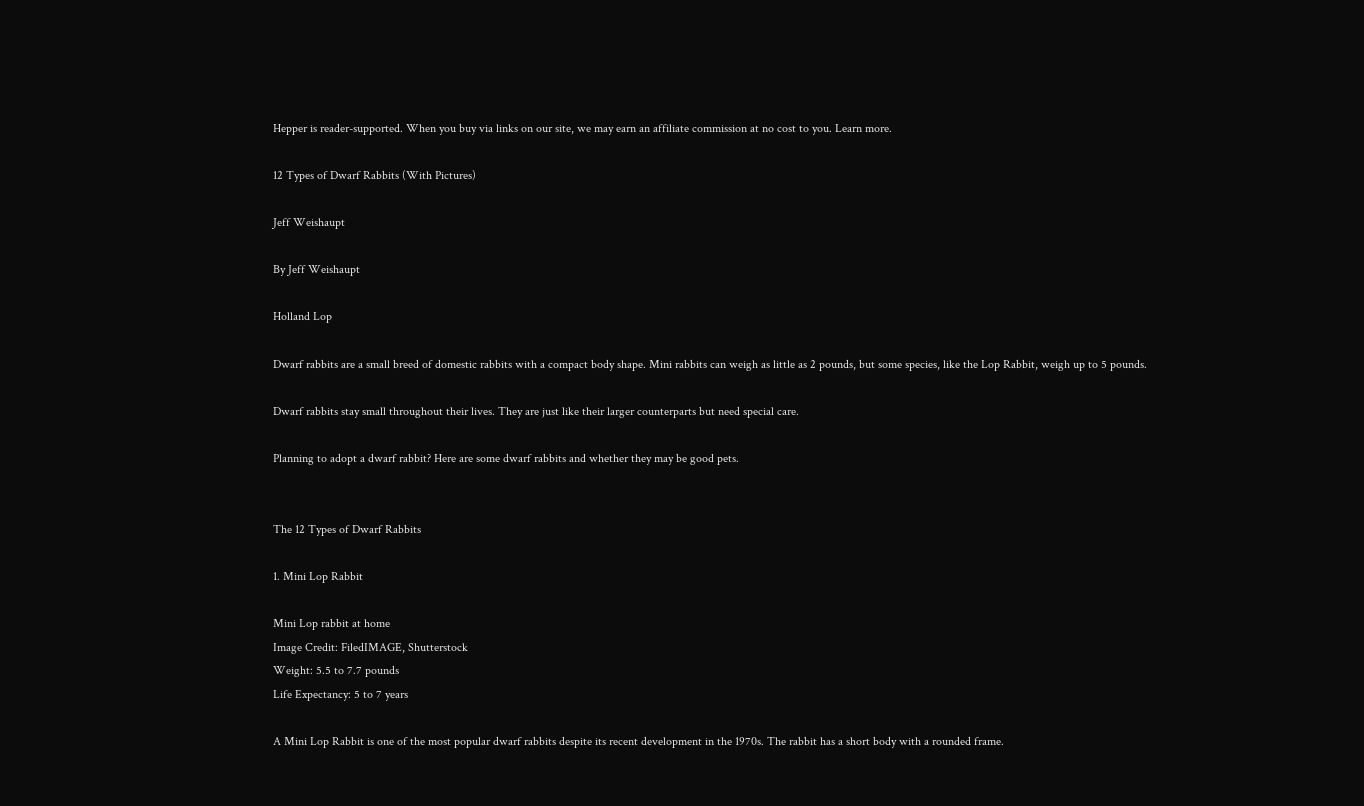Hepper is reader-supported. When you buy via links on our site, we may earn an affiliate commission at no cost to you. Learn more.

12 Types of Dwarf Rabbits (With Pictures)

Jeff Weishaupt

By Jeff Weishaupt

Holland Lop

Dwarf rabbits are a small breed of domestic rabbits with a compact body shape. Mini rabbits can weigh as little as 2 pounds, but some species, like the Lop Rabbit, weigh up to 5 pounds.

Dwarf rabbits stay small throughout their lives. They are just like their larger counterparts but need special care.

Planning to adopt a dwarf rabbit? Here are some dwarf rabbits and whether they may be good pets.


The 12 Types of Dwarf Rabbits

1. Mini Lop Rabbit

Mini Lop rabbit at home
Image Credit: FiledIMAGE, Shutterstock
Weight: 5.5 to 7.7 pounds
Life Expectancy: 5 to 7 years

A Mini Lop Rabbit is one of the most popular dwarf rabbits despite its recent development in the 1970s. The rabbit has a short body with a rounded frame.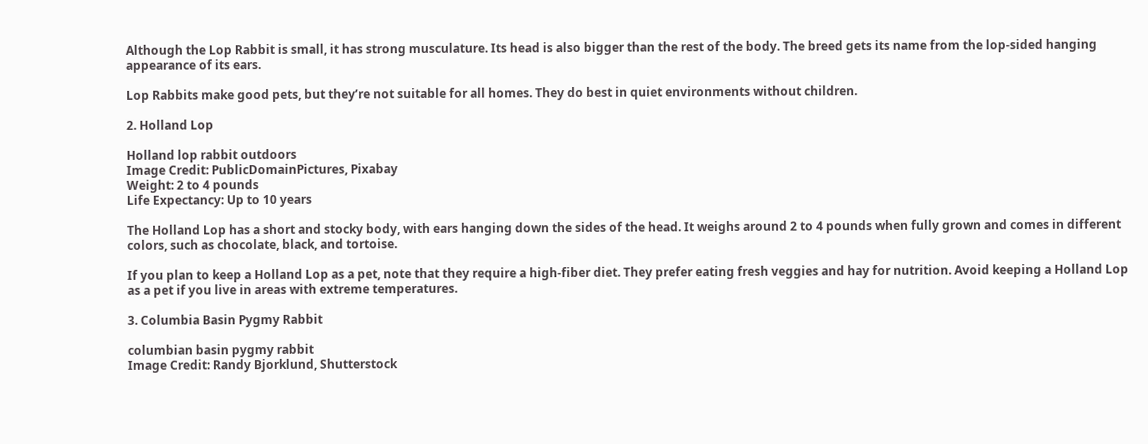Although the Lop Rabbit is small, it has strong musculature. Its head is also bigger than the rest of the body. The breed gets its name from the lop-sided hanging appearance of its ears.

Lop Rabbits make good pets, but they’re not suitable for all homes. They do best in quiet environments without children.

2. Holland Lop

Holland lop rabbit outdoors
Image Credit: PublicDomainPictures, Pixabay
Weight: 2 to 4 pounds
Life Expectancy: Up to 10 years

The Holland Lop has a short and stocky body, with ears hanging down the sides of the head. It weighs around 2 to 4 pounds when fully grown and comes in different colors, such as chocolate, black, and tortoise.

If you plan to keep a Holland Lop as a pet, note that they require a high-fiber diet. They prefer eating fresh veggies and hay for nutrition. Avoid keeping a Holland Lop as a pet if you live in areas with extreme temperatures.

3. Columbia Basin Pygmy Rabbit

columbian basin pygmy rabbit
Image Credit: Randy Bjorklund, Shutterstock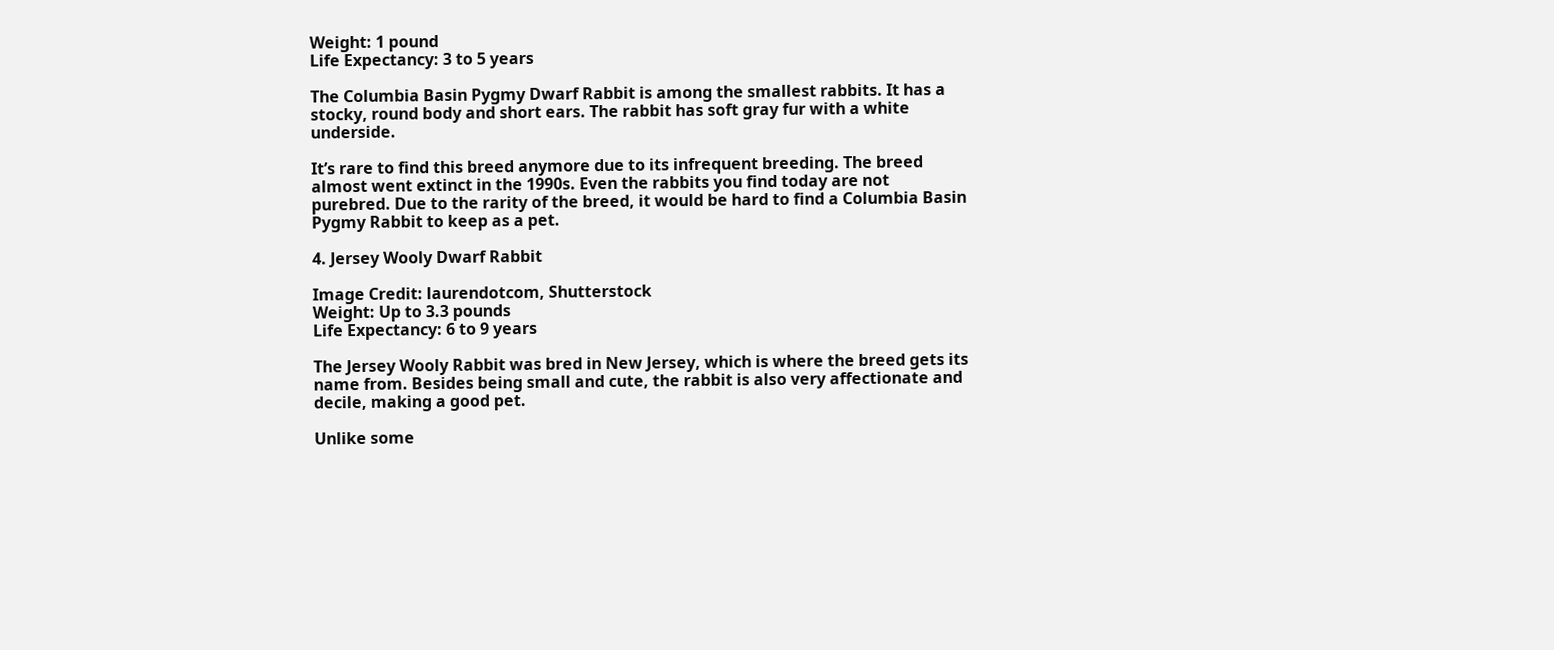Weight: 1 pound
Life Expectancy: 3 to 5 years

The Columbia Basin Pygmy Dwarf Rabbit is among the smallest rabbits. It has a stocky, round body and short ears. The rabbit has soft gray fur with a white underside.

It’s rare to find this breed anymore due to its infrequent breeding. The breed almost went extinct in the 1990s. Even the rabbits you find today are not purebred. Due to the rarity of the breed, it would be hard to find a Columbia Basin Pygmy Rabbit to keep as a pet.

4. Jersey Wooly Dwarf Rabbit

Image Credit: laurendotcom, Shutterstock
Weight: Up to 3.3 pounds
Life Expectancy: 6 to 9 years

The Jersey Wooly Rabbit was bred in New Jersey, which is where the breed gets its name from. Besides being small and cute, the rabbit is also very affectionate and decile, making a good pet.

Unlike some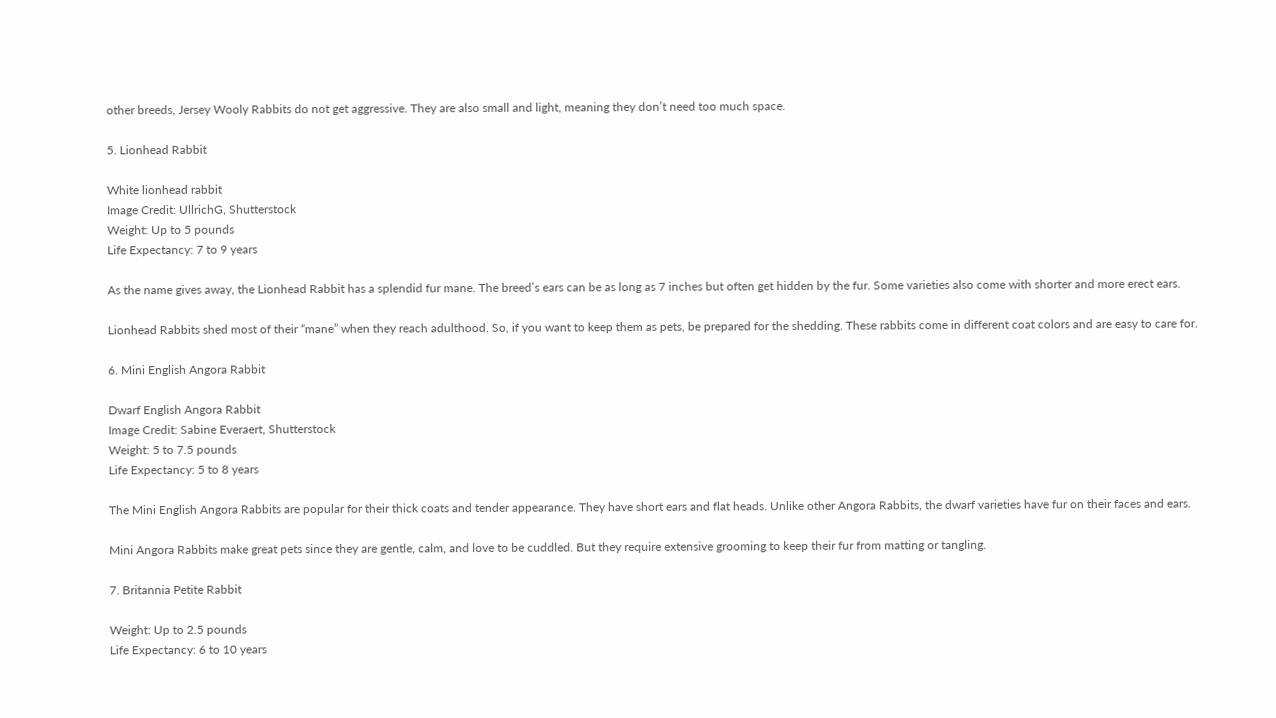other breeds, Jersey Wooly Rabbits do not get aggressive. They are also small and light, meaning they don’t need too much space.

5. Lionhead Rabbit

White lionhead rabbit
Image Credit: UllrichG, Shutterstock
Weight: Up to 5 pounds
Life Expectancy: 7 to 9 years

As the name gives away, the Lionhead Rabbit has a splendid fur mane. The breed’s ears can be as long as 7 inches but often get hidden by the fur. Some varieties also come with shorter and more erect ears.

Lionhead Rabbits shed most of their “mane” when they reach adulthood. So, if you want to keep them as pets, be prepared for the shedding. These rabbits come in different coat colors and are easy to care for.

6. Mini English Angora Rabbit

Dwarf English Angora Rabbit
Image Credit: Sabine Everaert, Shutterstock
Weight: 5 to 7.5 pounds
Life Expectancy: 5 to 8 years

The Mini English Angora Rabbits are popular for their thick coats and tender appearance. They have short ears and flat heads. Unlike other Angora Rabbits, the dwarf varieties have fur on their faces and ears.

Mini Angora Rabbits make great pets since they are gentle, calm, and love to be cuddled. But they require extensive grooming to keep their fur from matting or tangling.

7. Britannia Petite Rabbit

Weight: Up to 2.5 pounds
Life Expectancy: 6 to 10 years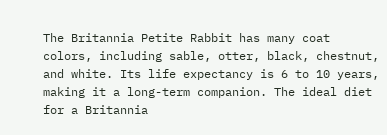The Britannia Petite Rabbit has many coat colors, including sable, otter, black, chestnut, and white. Its life expectancy is 6 to 10 years, making it a long-term companion. The ideal diet for a Britannia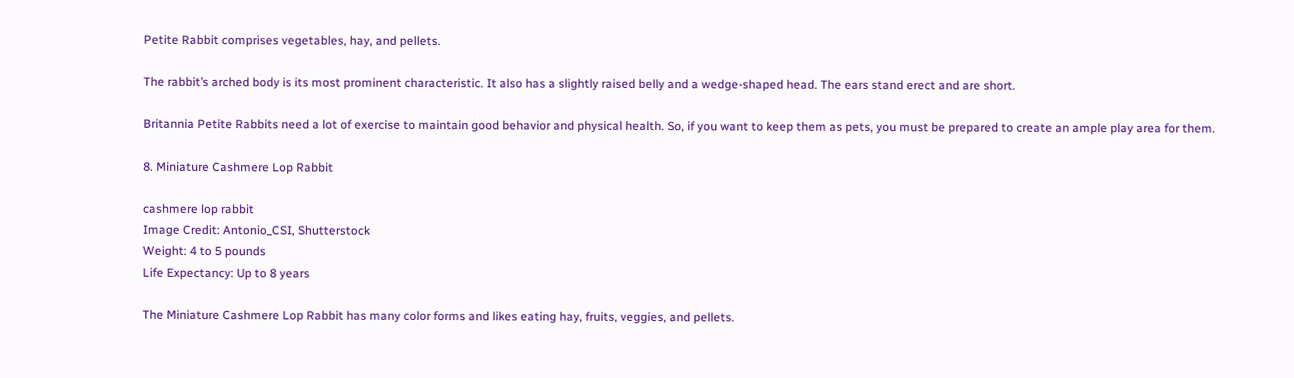Petite Rabbit comprises vegetables, hay, and pellets.

The rabbit’s arched body is its most prominent characteristic. It also has a slightly raised belly and a wedge-shaped head. The ears stand erect and are short.

Britannia Petite Rabbits need a lot of exercise to maintain good behavior and physical health. So, if you want to keep them as pets, you must be prepared to create an ample play area for them.

8. Miniature Cashmere Lop Rabbit

cashmere lop rabbit
Image Credit: Antonio_CSI, Shutterstock
Weight: 4 to 5 pounds
Life Expectancy: Up to 8 years

The Miniature Cashmere Lop Rabbit has many color forms and likes eating hay, fruits, veggies, and pellets.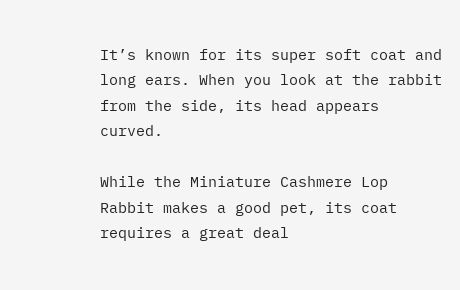It’s known for its super soft coat and long ears. When you look at the rabbit from the side, its head appears curved.

While the Miniature Cashmere Lop Rabbit makes a good pet, its coat requires a great deal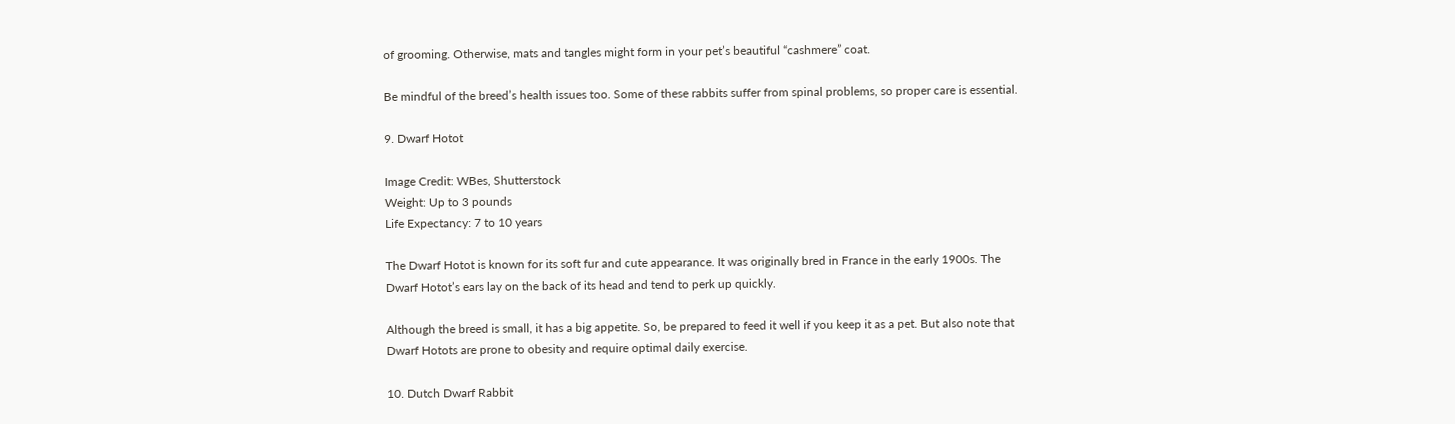of grooming. Otherwise, mats and tangles might form in your pet’s beautiful “cashmere” coat.

Be mindful of the breed’s health issues too. Some of these rabbits suffer from spinal problems, so proper care is essential.

9. Dwarf Hotot

Image Credit: WBes, Shutterstock
Weight: Up to 3 pounds
Life Expectancy: 7 to 10 years

The Dwarf Hotot is known for its soft fur and cute appearance. It was originally bred in France in the early 1900s. The Dwarf Hotot’s ears lay on the back of its head and tend to perk up quickly.

Although the breed is small, it has a big appetite. So, be prepared to feed it well if you keep it as a pet. But also note that Dwarf Hotots are prone to obesity and require optimal daily exercise.

10. Dutch Dwarf Rabbit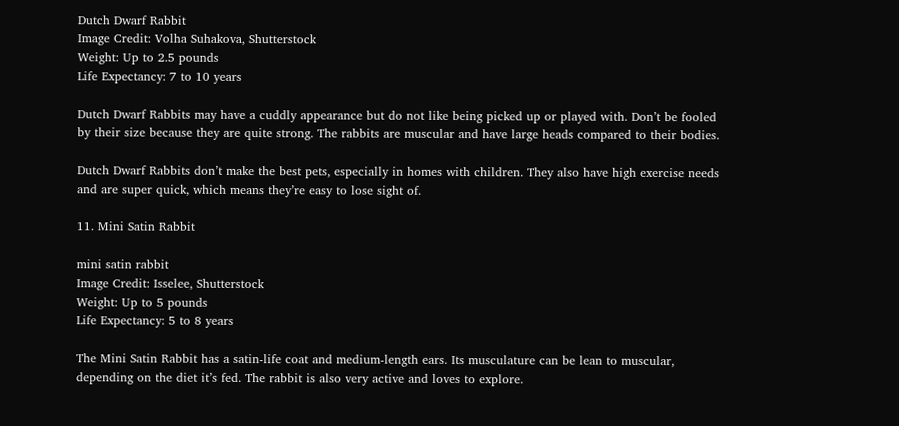Dutch Dwarf Rabbit
Image Credit: Volha Suhakova, Shutterstock
Weight: Up to 2.5 pounds
Life Expectancy: 7 to 10 years

Dutch Dwarf Rabbits may have a cuddly appearance but do not like being picked up or played with. Don’t be fooled by their size because they are quite strong. The rabbits are muscular and have large heads compared to their bodies.

Dutch Dwarf Rabbits don’t make the best pets, especially in homes with children. They also have high exercise needs and are super quick, which means they’re easy to lose sight of.

11. Mini Satin Rabbit

mini satin rabbit
Image Credit: Isselee, Shutterstock
Weight: Up to 5 pounds
Life Expectancy: 5 to 8 years

The Mini Satin Rabbit has a satin-life coat and medium-length ears. Its musculature can be lean to muscular, depending on the diet it’s fed. The rabbit is also very active and loves to explore.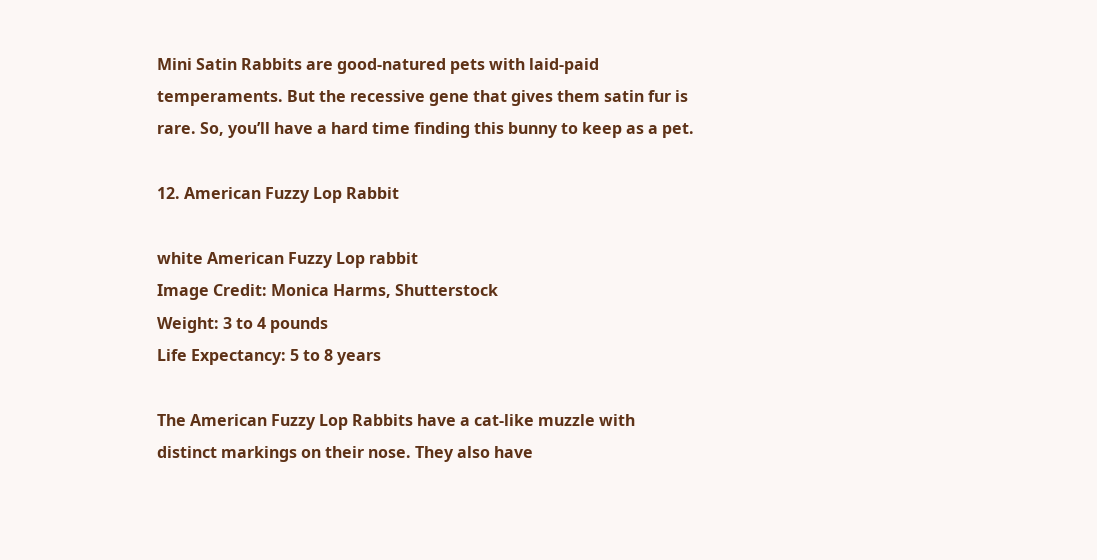Mini Satin Rabbits are good-natured pets with laid-paid temperaments. But the recessive gene that gives them satin fur is rare. So, you’ll have a hard time finding this bunny to keep as a pet.

12. American Fuzzy Lop Rabbit

white American Fuzzy Lop rabbit
Image Credit: Monica Harms, Shutterstock
Weight: 3 to 4 pounds
Life Expectancy: 5 to 8 years

The American Fuzzy Lop Rabbits have a cat-like muzzle with distinct markings on their nose. They also have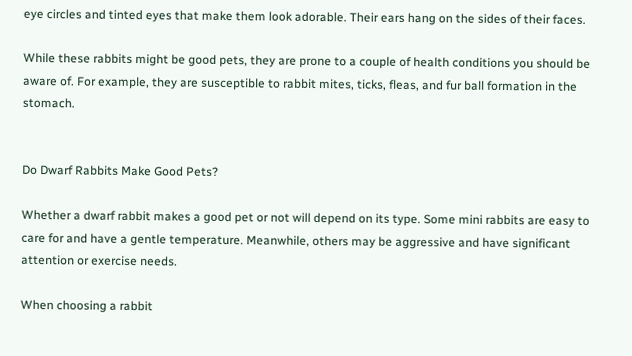eye circles and tinted eyes that make them look adorable. Their ears hang on the sides of their faces.

While these rabbits might be good pets, they are prone to a couple of health conditions you should be aware of. For example, they are susceptible to rabbit mites, ticks, fleas, and fur ball formation in the stomach.


Do Dwarf Rabbits Make Good Pets?

Whether a dwarf rabbit makes a good pet or not will depend on its type. Some mini rabbits are easy to care for and have a gentle temperature. Meanwhile, others may be aggressive and have significant attention or exercise needs.

When choosing a rabbit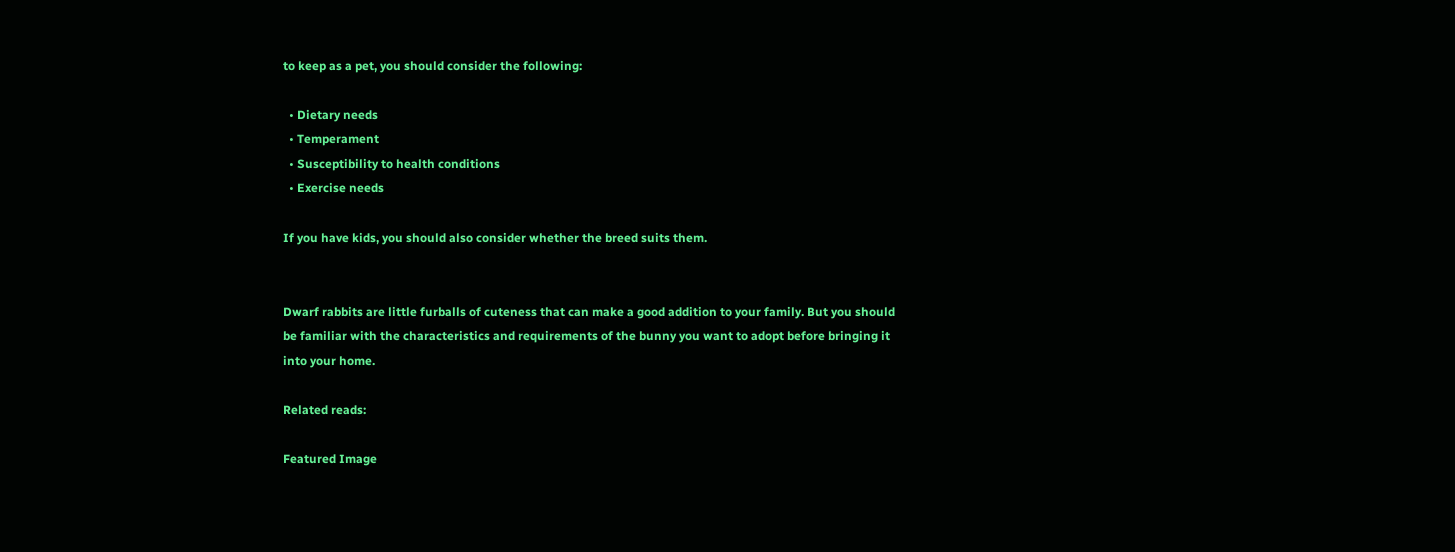to keep as a pet, you should consider the following:

  • Dietary needs
  • Temperament
  • Susceptibility to health conditions
  • Exercise needs

If you have kids, you should also consider whether the breed suits them.


Dwarf rabbits are little furballs of cuteness that can make a good addition to your family. But you should be familiar with the characteristics and requirements of the bunny you want to adopt before bringing it into your home.

Related reads:

Featured Image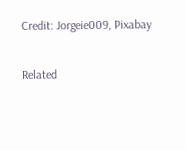Credit: Jorgeie009, Pixabay

Related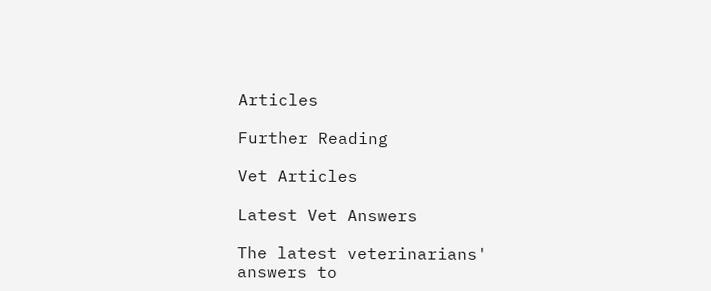Articles

Further Reading

Vet Articles

Latest Vet Answers

The latest veterinarians' answers to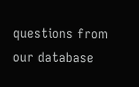questions from our database